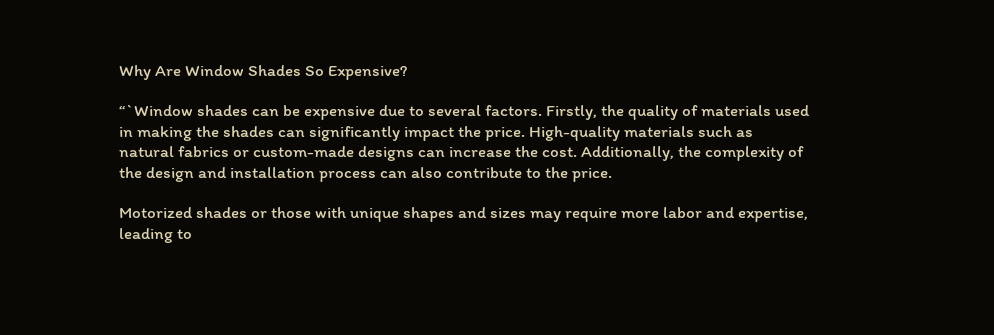Why Are Window Shades So Expensive?

“`Window shades can be expensive due to several factors. Firstly, the quality of materials used in making the shades can significantly impact the price. High-quality materials such as natural fabrics or custom-made designs can increase the cost. Additionally, the complexity of the design and installation process can also contribute to the price.

Motorized shades or those with unique shapes and sizes may require more labor and expertise, leading to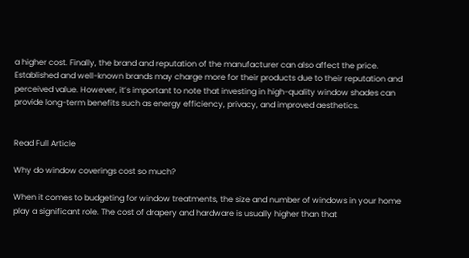a higher cost. Finally, the brand and reputation of the manufacturer can also affect the price. Established and well-known brands may charge more for their products due to their reputation and perceived value. However, it’s important to note that investing in high-quality window shades can provide long-term benefits such as energy efficiency, privacy, and improved aesthetics.


Read Full Article

Why do window coverings cost so much?

When it comes to budgeting for window treatments, the size and number of windows in your home play a significant role. The cost of drapery and hardware is usually higher than that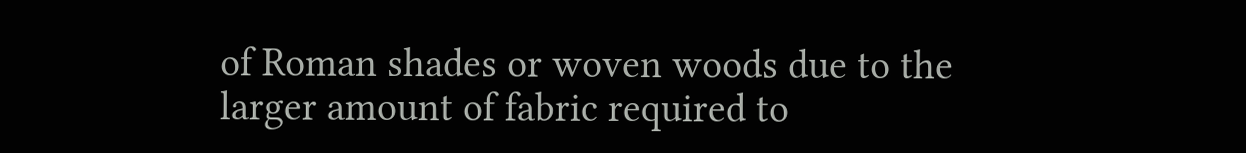of Roman shades or woven woods due to the larger amount of fabric required to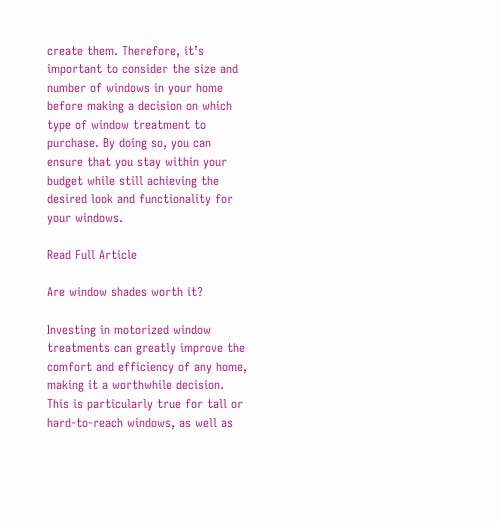create them. Therefore, it’s important to consider the size and number of windows in your home before making a decision on which type of window treatment to purchase. By doing so, you can ensure that you stay within your budget while still achieving the desired look and functionality for your windows.

Read Full Article

Are window shades worth it?

Investing in motorized window treatments can greatly improve the comfort and efficiency of any home, making it a worthwhile decision. This is particularly true for tall or hard-to-reach windows, as well as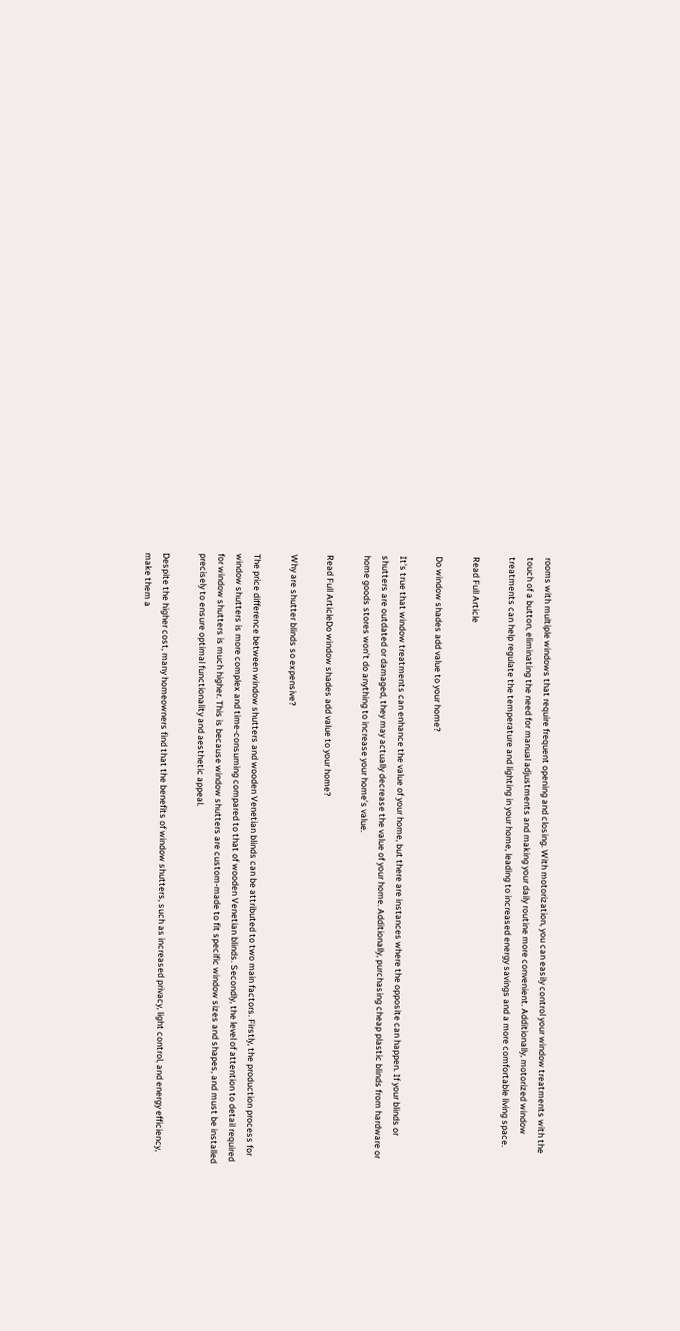rooms with multiple windows that require frequent opening and closing. With motorization, you can easily control your window treatments with the touch of a button, eliminating the need for manual adjustments and making your daily routine more convenient. Additionally, motorized window treatments can help regulate the temperature and lighting in your home, leading to increased energy savings and a more comfortable living space.

Read Full Article

Do window shades add value to your home?

It’s true that window treatments can enhance the value of your home, but there are instances where the opposite can happen. If your blinds or shutters are outdated or damaged, they may actually decrease the value of your home. Additionally, purchasing cheap plastic blinds from hardware or home goods stores won’t do anything to increase your home’s value.

Read Full ArticleDo window shades add value to your home?

Why are shutter blinds so expensive?

The price difference between window shutters and wooden Venetian blinds can be attributed to two main factors. Firstly, the production process for window shutters is more complex and time-consuming compared to that of wooden Venetian blinds. Secondly, the level of attention to detail required for window shutters is much higher. This is because window shutters are custom-made to fit specific window sizes and shapes, and must be installed precisely to ensure optimal functionality and aesthetic appeal.

Despite the higher cost, many homeowners find that the benefits of window shutters, such as increased privacy, light control, and energy efficiency, make them a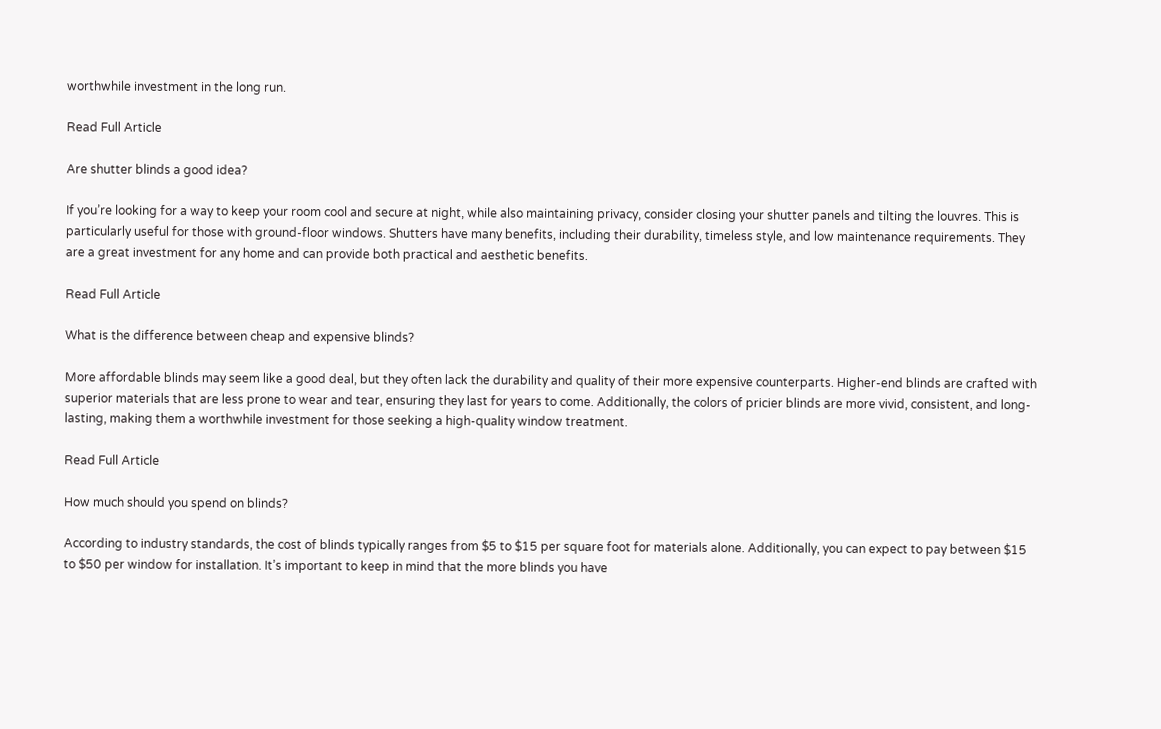worthwhile investment in the long run.

Read Full Article

Are shutter blinds a good idea?

If you’re looking for a way to keep your room cool and secure at night, while also maintaining privacy, consider closing your shutter panels and tilting the louvres. This is particularly useful for those with ground-floor windows. Shutters have many benefits, including their durability, timeless style, and low maintenance requirements. They are a great investment for any home and can provide both practical and aesthetic benefits.

Read Full Article

What is the difference between cheap and expensive blinds?

More affordable blinds may seem like a good deal, but they often lack the durability and quality of their more expensive counterparts. Higher-end blinds are crafted with superior materials that are less prone to wear and tear, ensuring they last for years to come. Additionally, the colors of pricier blinds are more vivid, consistent, and long-lasting, making them a worthwhile investment for those seeking a high-quality window treatment.

Read Full Article

How much should you spend on blinds?

According to industry standards, the cost of blinds typically ranges from $5 to $15 per square foot for materials alone. Additionally, you can expect to pay between $15 to $50 per window for installation. It’s important to keep in mind that the more blinds you have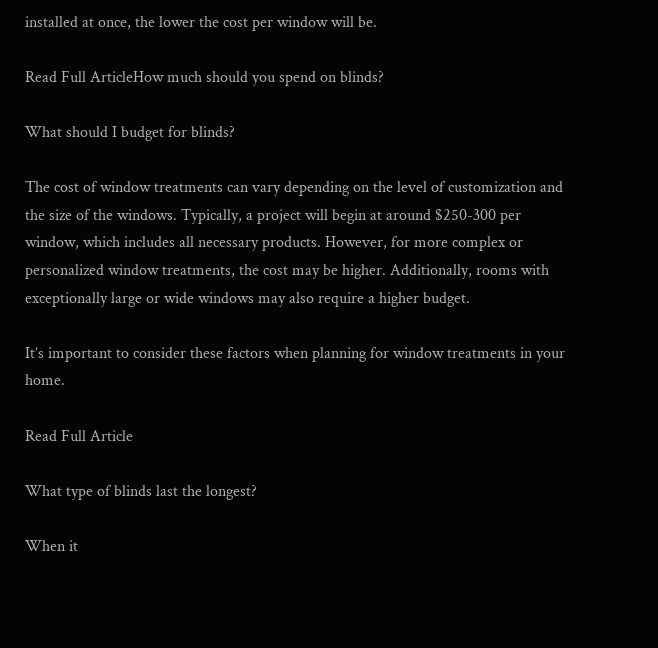installed at once, the lower the cost per window will be.

Read Full ArticleHow much should you spend on blinds?

What should I budget for blinds?

The cost of window treatments can vary depending on the level of customization and the size of the windows. Typically, a project will begin at around $250-300 per window, which includes all necessary products. However, for more complex or personalized window treatments, the cost may be higher. Additionally, rooms with exceptionally large or wide windows may also require a higher budget.

It’s important to consider these factors when planning for window treatments in your home.

Read Full Article

What type of blinds last the longest?

When it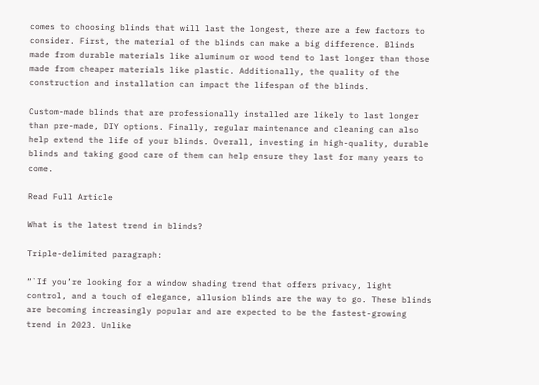comes to choosing blinds that will last the longest, there are a few factors to consider. First, the material of the blinds can make a big difference. Blinds made from durable materials like aluminum or wood tend to last longer than those made from cheaper materials like plastic. Additionally, the quality of the construction and installation can impact the lifespan of the blinds.

Custom-made blinds that are professionally installed are likely to last longer than pre-made, DIY options. Finally, regular maintenance and cleaning can also help extend the life of your blinds. Overall, investing in high-quality, durable blinds and taking good care of them can help ensure they last for many years to come.

Read Full Article

What is the latest trend in blinds?

Triple-delimited paragraph:

“`If you’re looking for a window shading trend that offers privacy, light control, and a touch of elegance, allusion blinds are the way to go. These blinds are becoming increasingly popular and are expected to be the fastest-growing trend in 2023. Unlike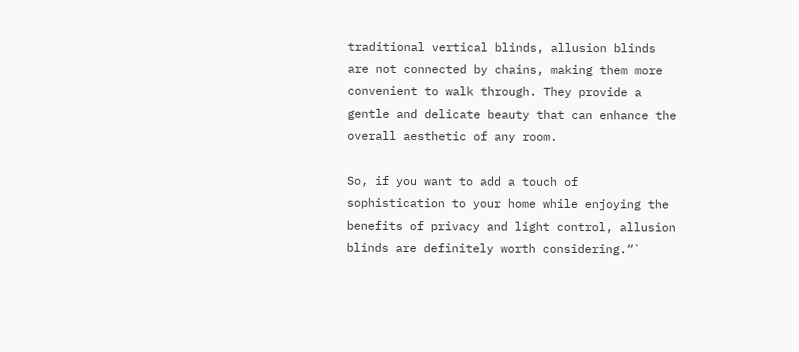traditional vertical blinds, allusion blinds are not connected by chains, making them more convenient to walk through. They provide a gentle and delicate beauty that can enhance the overall aesthetic of any room.

So, if you want to add a touch of sophistication to your home while enjoying the benefits of privacy and light control, allusion blinds are definitely worth considering.“`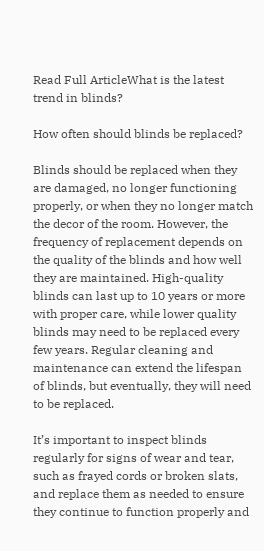Read Full ArticleWhat is the latest trend in blinds?

How often should blinds be replaced?

Blinds should be replaced when they are damaged, no longer functioning properly, or when they no longer match the decor of the room. However, the frequency of replacement depends on the quality of the blinds and how well they are maintained. High-quality blinds can last up to 10 years or more with proper care, while lower quality blinds may need to be replaced every few years. Regular cleaning and maintenance can extend the lifespan of blinds, but eventually, they will need to be replaced.

It’s important to inspect blinds regularly for signs of wear and tear, such as frayed cords or broken slats, and replace them as needed to ensure they continue to function properly and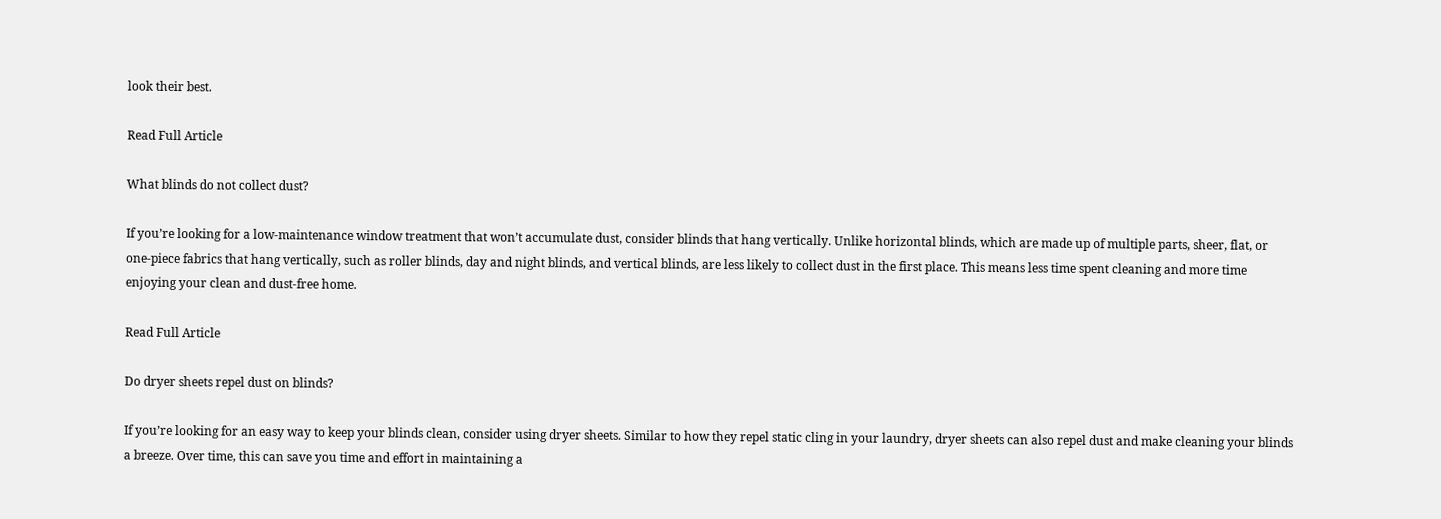look their best.

Read Full Article

What blinds do not collect dust?

If you’re looking for a low-maintenance window treatment that won’t accumulate dust, consider blinds that hang vertically. Unlike horizontal blinds, which are made up of multiple parts, sheer, flat, or one-piece fabrics that hang vertically, such as roller blinds, day and night blinds, and vertical blinds, are less likely to collect dust in the first place. This means less time spent cleaning and more time enjoying your clean and dust-free home.

Read Full Article

Do dryer sheets repel dust on blinds?

If you’re looking for an easy way to keep your blinds clean, consider using dryer sheets. Similar to how they repel static cling in your laundry, dryer sheets can also repel dust and make cleaning your blinds a breeze. Over time, this can save you time and effort in maintaining a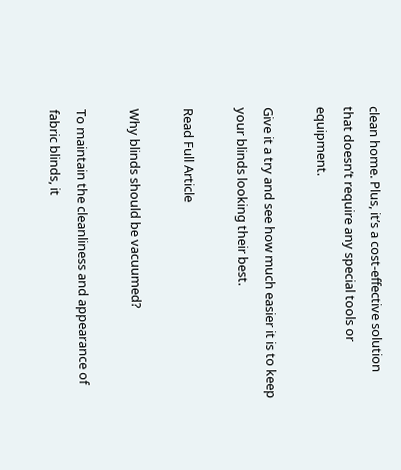clean home. Plus, it’s a cost-effective solution that doesn’t require any special tools or equipment.

Give it a try and see how much easier it is to keep your blinds looking their best.

Read Full Article

Why blinds should be vacuumed?

To maintain the cleanliness and appearance of fabric blinds, it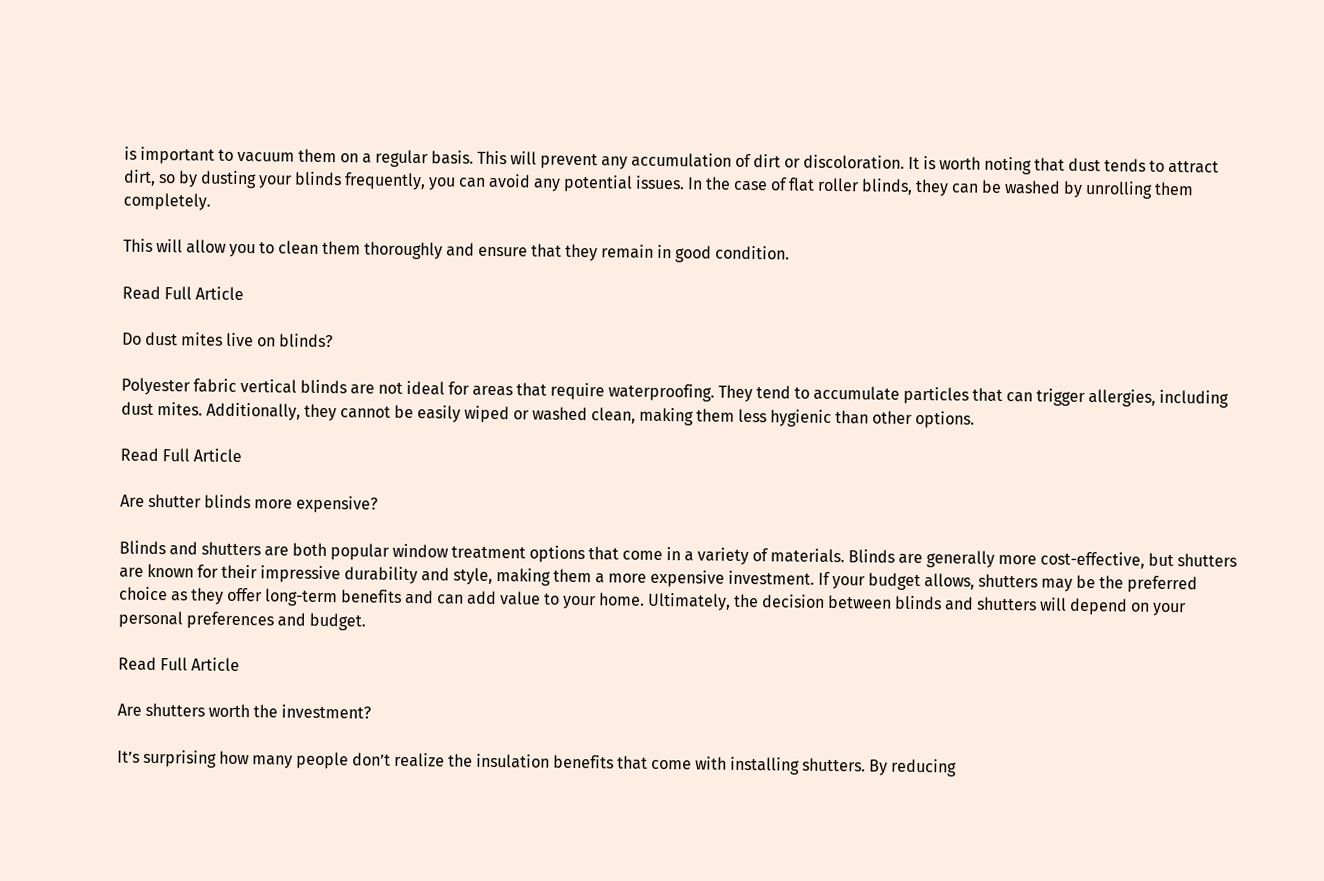is important to vacuum them on a regular basis. This will prevent any accumulation of dirt or discoloration. It is worth noting that dust tends to attract dirt, so by dusting your blinds frequently, you can avoid any potential issues. In the case of flat roller blinds, they can be washed by unrolling them completely.

This will allow you to clean them thoroughly and ensure that they remain in good condition.

Read Full Article

Do dust mites live on blinds?

Polyester fabric vertical blinds are not ideal for areas that require waterproofing. They tend to accumulate particles that can trigger allergies, including dust mites. Additionally, they cannot be easily wiped or washed clean, making them less hygienic than other options.

Read Full Article

Are shutter blinds more expensive?

Blinds and shutters are both popular window treatment options that come in a variety of materials. Blinds are generally more cost-effective, but shutters are known for their impressive durability and style, making them a more expensive investment. If your budget allows, shutters may be the preferred choice as they offer long-term benefits and can add value to your home. Ultimately, the decision between blinds and shutters will depend on your personal preferences and budget.

Read Full Article

Are shutters worth the investment?

It’s surprising how many people don’t realize the insulation benefits that come with installing shutters. By reducing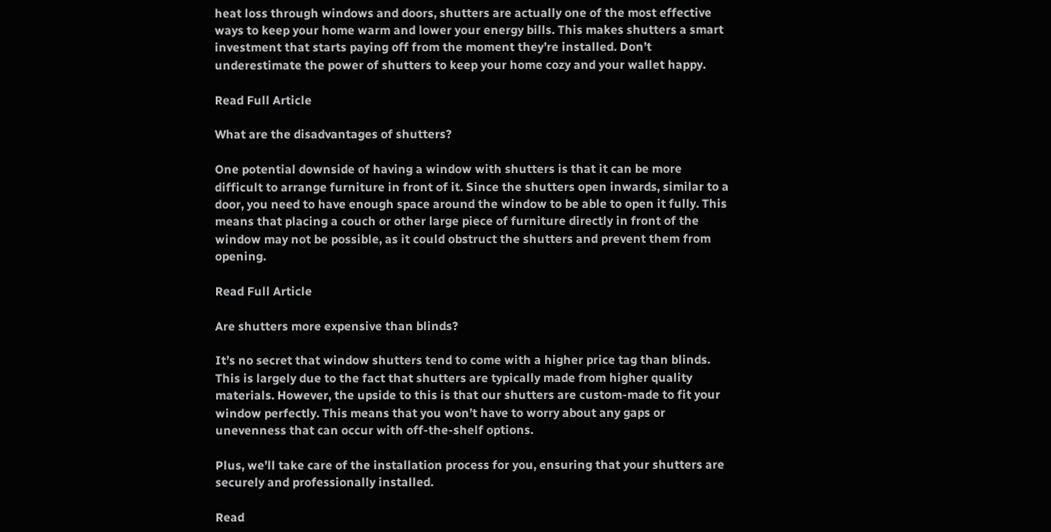heat loss through windows and doors, shutters are actually one of the most effective ways to keep your home warm and lower your energy bills. This makes shutters a smart investment that starts paying off from the moment they’re installed. Don’t underestimate the power of shutters to keep your home cozy and your wallet happy.

Read Full Article

What are the disadvantages of shutters?

One potential downside of having a window with shutters is that it can be more difficult to arrange furniture in front of it. Since the shutters open inwards, similar to a door, you need to have enough space around the window to be able to open it fully. This means that placing a couch or other large piece of furniture directly in front of the window may not be possible, as it could obstruct the shutters and prevent them from opening.

Read Full Article

Are shutters more expensive than blinds?

It’s no secret that window shutters tend to come with a higher price tag than blinds. This is largely due to the fact that shutters are typically made from higher quality materials. However, the upside to this is that our shutters are custom-made to fit your window perfectly. This means that you won’t have to worry about any gaps or unevenness that can occur with off-the-shelf options.

Plus, we’ll take care of the installation process for you, ensuring that your shutters are securely and professionally installed.

Read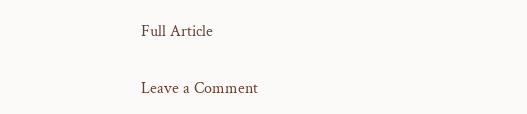Full Article

Leave a Comment